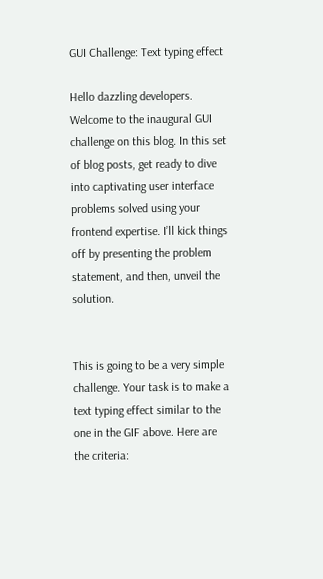GUI Challenge: Text typing effect

Hello dazzling developers. Welcome to the inaugural GUI challenge on this blog. In this set of blog posts, get ready to dive into captivating user interface problems solved using your frontend expertise. I’ll kick things off by presenting the problem statement, and then, unveil the solution.


This is going to be a very simple challenge. Your task is to make a text typing effect similar to the one in the GIF above. Here are the criteria: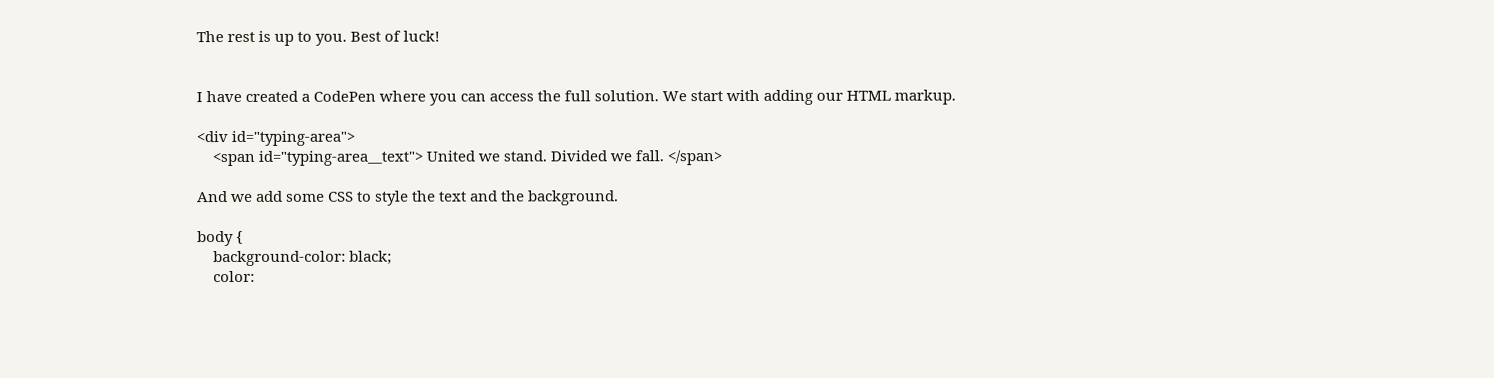The rest is up to you. Best of luck!


I have created a CodePen where you can access the full solution. We start with adding our HTML markup.

<div id="typing-area">
    <span id="typing-area__text"> United we stand. Divided we fall. </span>

And we add some CSS to style the text and the background.

body {
    background-color: black;
    color: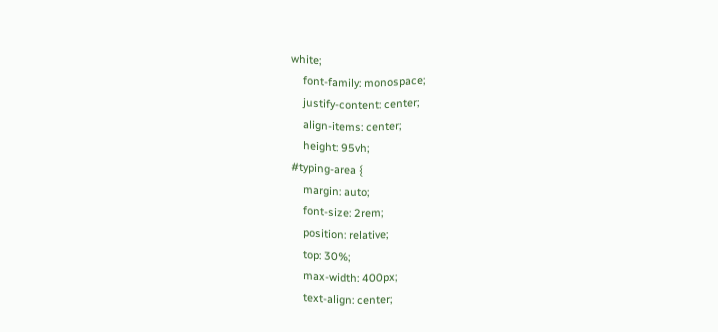white;
    font-family: monospace;
    justify-content: center;
    align-items: center;
    height: 95vh;
#typing-area {
    margin: auto;
    font-size: 2rem;
    position: relative;
    top: 30%;
    max-width: 400px;
    text-align: center;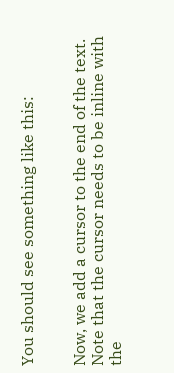You should see something like this:


Now, we add a cursor to the end of the text. Note that the cursor needs to be inline with the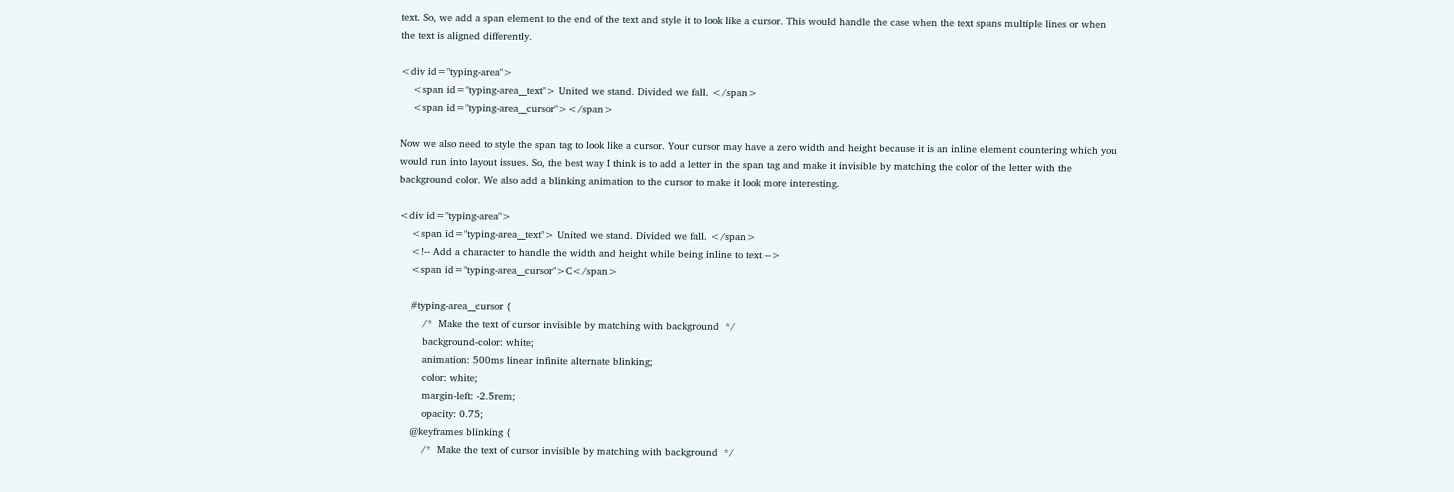text. So, we add a span element to the end of the text and style it to look like a cursor. This would handle the case when the text spans multiple lines or when the text is aligned differently.

<div id="typing-area">
    <span id="typing-area__text"> United we stand. Divided we fall. </span>
    <span id="typing-area__cursor"></span>

Now we also need to style the span tag to look like a cursor. Your cursor may have a zero width and height because it is an inline element countering which you would run into layout issues. So, the best way I think is to add a letter in the span tag and make it invisible by matching the color of the letter with the background color. We also add a blinking animation to the cursor to make it look more interesting.

<div id="typing-area">
    <span id="typing-area__text"> United we stand. Divided we fall. </span>
    <!-- Add a character to handle the width and height while being inline to text -->
    <span id="typing-area__cursor">C</span>

    #typing-area__cursor {
        /*  Make the text of cursor invisible by matching with background  */
        background-color: white;
        animation: 500ms linear infinite alternate blinking;
        color: white;
        margin-left: -2.5rem;
        opacity: 0.75;
    @keyframes blinking {
        /*  Make the text of cursor invisible by matching with background  */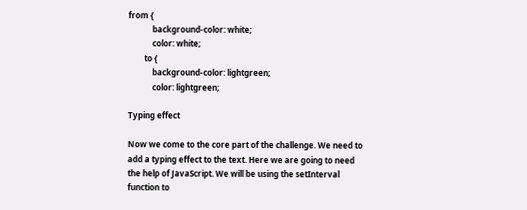from {
            background-color: white;
            color: white;
        to {
            background-color: lightgreen;
            color: lightgreen;

Typing effect

Now we come to the core part of the challenge. We need to add a typing effect to the text. Here we are going to need the help of JavaScript. We will be using the setInterval function to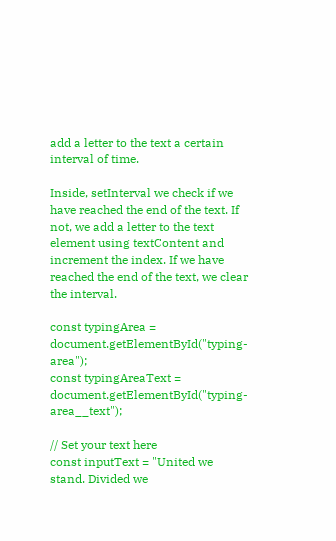add a letter to the text a certain interval of time.

Inside, setInterval we check if we have reached the end of the text. If not, we add a letter to the text element using textContent and increment the index. If we have reached the end of the text, we clear the interval.

const typingArea = document.getElementById("typing-area");
const typingAreaText = document.getElementById("typing-area__text");

// Set your text here
const inputText = "United we stand. Divided we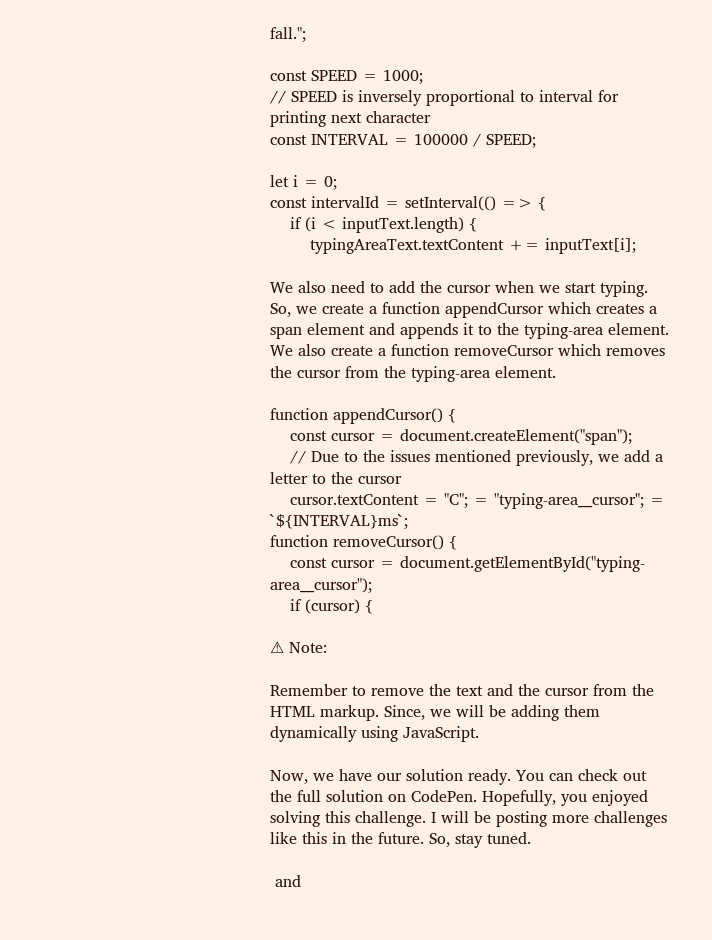fall.";

const SPEED = 1000;
// SPEED is inversely proportional to interval for printing next character
const INTERVAL = 100000 / SPEED;

let i = 0;
const intervalId = setInterval(() => {
    if (i < inputText.length) {
        typingAreaText.textContent += inputText[i];

We also need to add the cursor when we start typing. So, we create a function appendCursor which creates a span element and appends it to the typing-area element. We also create a function removeCursor which removes the cursor from the typing-area element.

function appendCursor() {
    const cursor = document.createElement("span");
    // Due to the issues mentioned previously, we add a letter to the cursor
    cursor.textContent = "C"; = "typing-area__cursor"; = `${INTERVAL}ms`;
function removeCursor() {
    const cursor = document.getElementById("typing-area__cursor");
    if (cursor) {

⚠ Note:

Remember to remove the text and the cursor from the HTML markup. Since, we will be adding them dynamically using JavaScript.

Now, we have our solution ready. You can check out the full solution on CodePen. Hopefully, you enjoyed solving this challenge. I will be posting more challenges like this in the future. So, stay tuned.

 and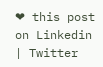❤ this post on Linkedin | Twitter